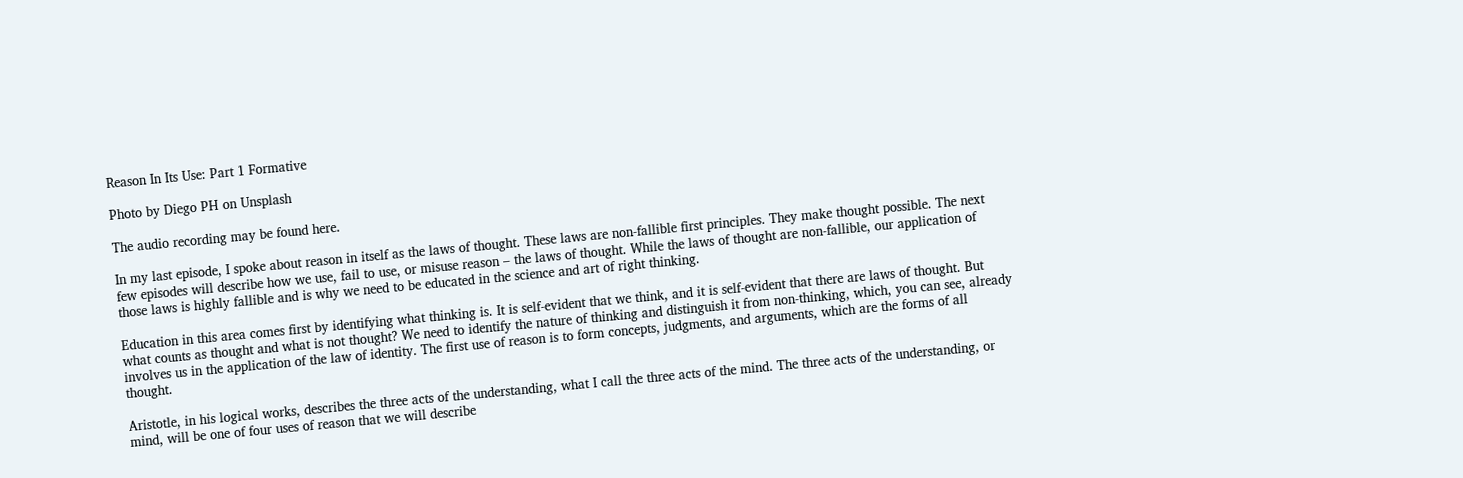Reason In Its Use: Part 1 Formative

Photo by Diego PH on Unsplash

The audio recording may be found here.

In my last episode, I spoke about reason in itself as the laws of thought. These laws are non-fallible first principles. They make thought possible. The next few episodes will describe how we use, fail to use, or misuse reason – the laws of thought. While the laws of thought are non-fallible, our application of those laws is highly fallible and is why we need to be educated in the science and art of right thinking.

Education in this area comes first by identifying what thinking is. It is self-evident that we think, and it is self-evident that there are laws of thought. But what counts as thought and what is not thought? We need to identify the nature of thinking and distinguish it from non-thinking, which, you can see, already involves us in the application of the law of identity. The first use of reason is to form concepts, judgments, and arguments, which are the forms of all thought.

Aristotle, in his logical works, describes the three acts of the understanding, what I call the three acts of the mind. The three acts of the understanding, or mind, will be one of four uses of reason that we will describe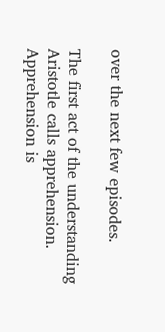over the next few episodes.

The first act of the understanding Aristotle calls apprehension. Apprehension is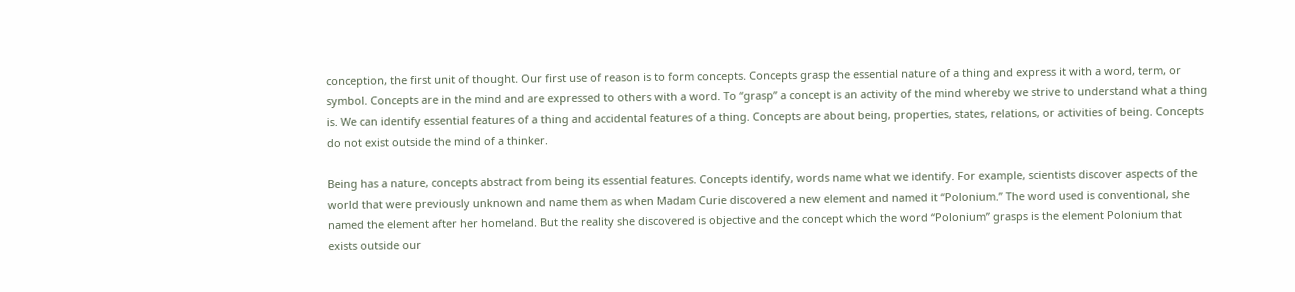conception, the first unit of thought. Our first use of reason is to form concepts. Concepts grasp the essential nature of a thing and express it with a word, term, or symbol. Concepts are in the mind and are expressed to others with a word. To “grasp” a concept is an activity of the mind whereby we strive to understand what a thing is. We can identify essential features of a thing and accidental features of a thing. Concepts are about being, properties, states, relations, or activities of being. Concepts do not exist outside the mind of a thinker.

Being has a nature, concepts abstract from being its essential features. Concepts identify, words name what we identify. For example, scientists discover aspects of the world that were previously unknown and name them as when Madam Curie discovered a new element and named it “Polonium.” The word used is conventional, she named the element after her homeland. But the reality she discovered is objective and the concept which the word “Polonium” grasps is the element Polonium that exists outside our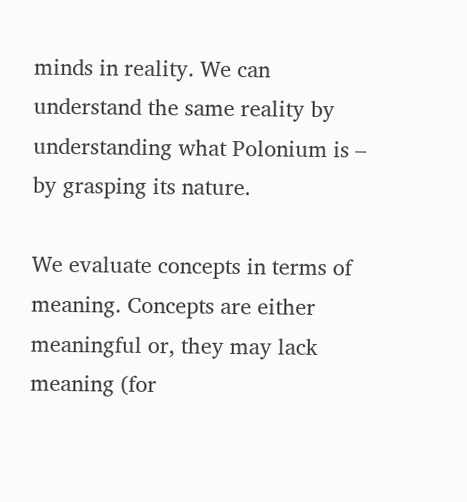minds in reality. We can understand the same reality by understanding what Polonium is – by grasping its nature.

We evaluate concepts in terms of meaning. Concepts are either meaningful or, they may lack meaning (for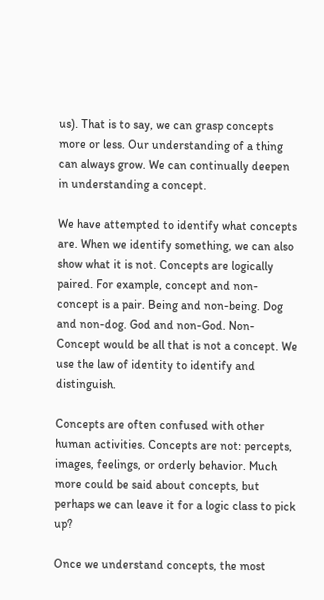us). That is to say, we can grasp concepts more or less. Our understanding of a thing can always grow. We can continually deepen in understanding a concept.

We have attempted to identify what concepts are. When we identify something, we can also show what it is not. Concepts are logically paired. For example, concept and non-concept is a pair. Being and non-being. Dog and non-dog. God and non-God. Non-Concept would be all that is not a concept. We use the law of identity to identify and distinguish.

Concepts are often confused with other human activities. Concepts are not: percepts, images, feelings, or orderly behavior. Much more could be said about concepts, but perhaps we can leave it for a logic class to pick up?

Once we understand concepts, the most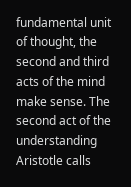fundamental unit of thought, the second and third acts of the mind make sense. The second act of the understanding Aristotle calls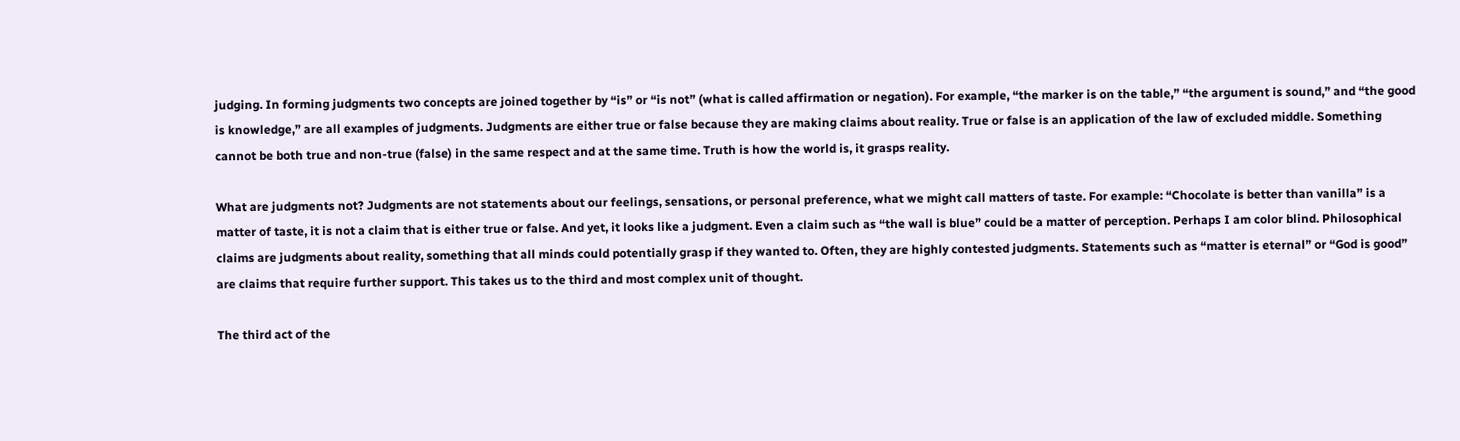judging. In forming judgments two concepts are joined together by “is” or “is not” (what is called affirmation or negation). For example, “the marker is on the table,” “the argument is sound,” and “the good is knowledge,” are all examples of judgments. Judgments are either true or false because they are making claims about reality. True or false is an application of the law of excluded middle. Something cannot be both true and non-true (false) in the same respect and at the same time. Truth is how the world is, it grasps reality.

What are judgments not? Judgments are not statements about our feelings, sensations, or personal preference, what we might call matters of taste. For example: “Chocolate is better than vanilla” is a matter of taste, it is not a claim that is either true or false. And yet, it looks like a judgment. Even a claim such as “the wall is blue” could be a matter of perception. Perhaps I am color blind. Philosophical claims are judgments about reality, something that all minds could potentially grasp if they wanted to. Often, they are highly contested judgments. Statements such as “matter is eternal” or “God is good” are claims that require further support. This takes us to the third and most complex unit of thought.

The third act of the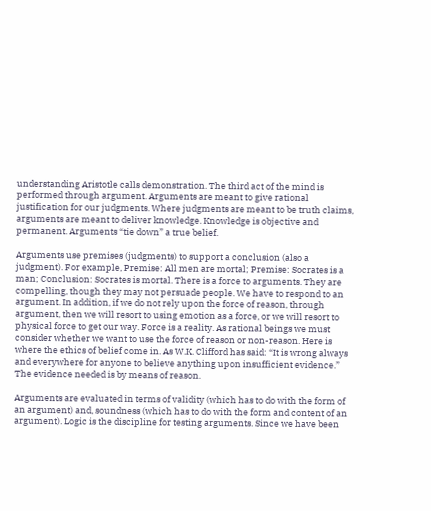understanding Aristotle calls demonstration. The third act of the mind is performed through argument. Arguments are meant to give rational justification for our judgments. Where judgments are meant to be truth claims, arguments are meant to deliver knowledge. Knowledge is objective and permanent. Arguments “tie down” a true belief.

Arguments use premises (judgments) to support a conclusion (also a judgment). For example, Premise: All men are mortal; Premise: Socrates is a man; Conclusion: Socrates is mortal. There is a force to arguments. They are compelling, though they may not persuade people. We have to respond to an argument. In addition, if we do not rely upon the force of reason, through argument, then we will resort to using emotion as a force, or we will resort to physical force to get our way. Force is a reality. As rational beings we must consider whether we want to use the force of reason or non-reason. Here is where the ethics of belief come in. As W.K. Clifford has said: “It is wrong always and everywhere for anyone to believe anything upon insufficient evidence.” The evidence needed is by means of reason.

Arguments are evaluated in terms of validity (which has to do with the form of an argument) and, soundness (which has to do with the form and content of an argument). Logic is the discipline for testing arguments. Since we have been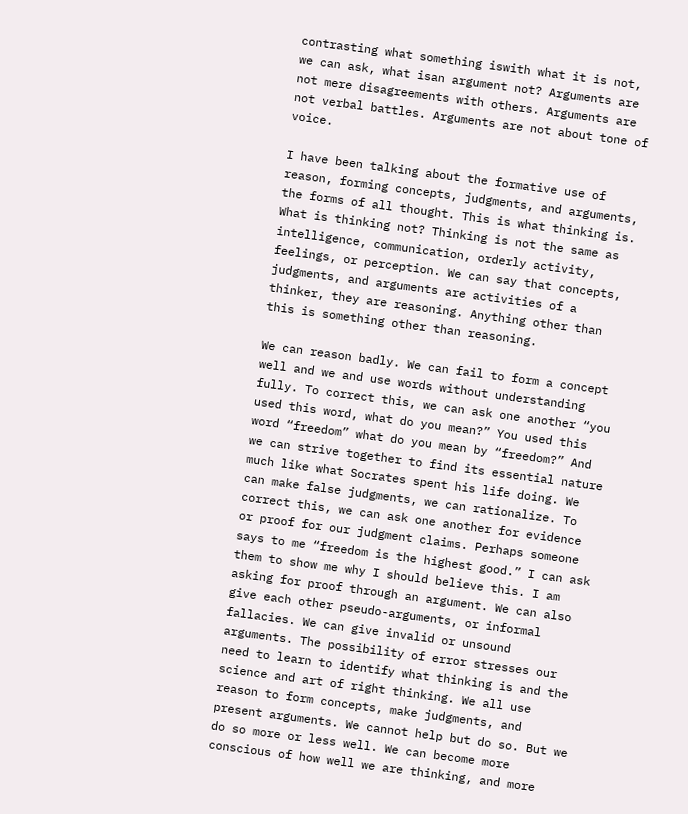contrasting what something iswith what it is not, we can ask, what isan argument not? Arguments are not mere disagreements with others. Arguments are not verbal battles. Arguments are not about tone of voice.

I have been talking about the formative use of reason, forming concepts, judgments, and arguments, the forms of all thought. This is what thinking is. What is thinking not? Thinking is not the same as intelligence, communication, orderly activity, feelings, or perception. We can say that concepts, judgments, and arguments are activities of a thinker, they are reasoning. Anything other than this is something other than reasoning.

We can reason badly. We can fail to form a concept well and we and use words without understanding fully. To correct this, we can ask one another “you used this word, what do you mean?” You used this word “freedom” what do you mean by “freedom?” And we can strive together to find its essential nature much like what Socrates spent his life doing. We can make false judgments, we can rationalize. To correct this, we can ask one another for evidence or proof for our judgment claims. Perhaps someone says to me “freedom is the highest good.” I can ask them to show me why I should believe this. I am asking for proof through an argument. We can also give each other pseudo-arguments, or informal fallacies. We can give invalid or unsound arguments. The possibility of error stresses our need to learn to identify what thinking is and the science and art of right thinking. We all use reason to form concepts, make judgments, and present arguments. We cannot help but do so. But we do so more or less well. We can become more conscious of how well we are thinking, and more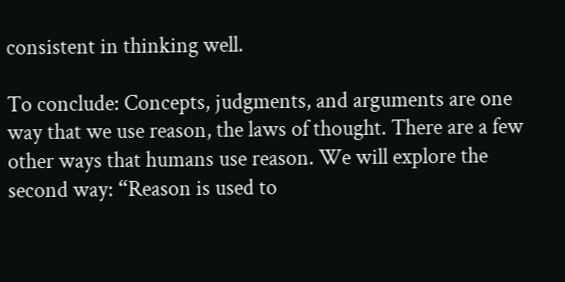consistent in thinking well.

To conclude: Concepts, judgments, and arguments are one way that we use reason, the laws of thought. There are a few other ways that humans use reason. We will explore the second way: “Reason is used to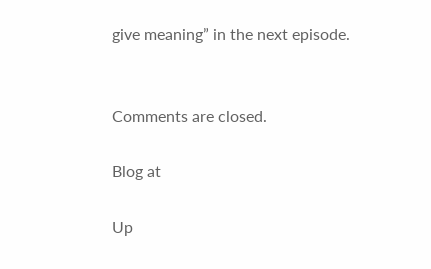give meaning” in the next episode.


Comments are closed.

Blog at

Up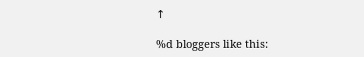↑

%d bloggers like this: